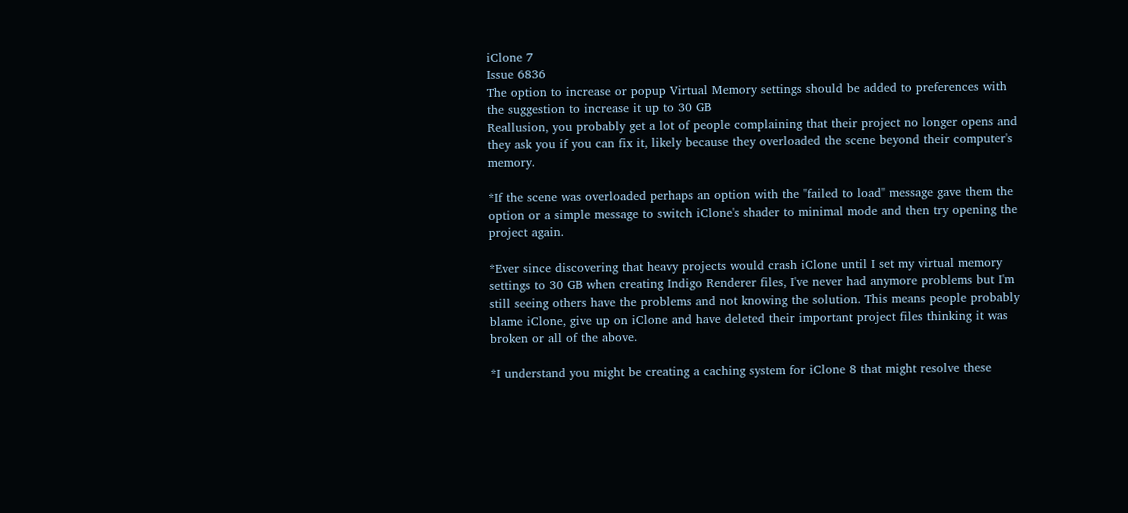iClone 7
Issue 6836
The option to increase or popup Virtual Memory settings should be added to preferences with the suggestion to increase it up to 30 GB
Reallusion, you probably get a lot of people complaining that their project no longer opens and they ask you if you can fix it, likely because they overloaded the scene beyond their computer's memory.

*If the scene was overloaded perhaps an option with the "failed to load" message gave them the option or a simple message to switch iClone's shader to minimal mode and then try opening the project again.

*Ever since discovering that heavy projects would crash iClone until I set my virtual memory settings to 30 GB when creating Indigo Renderer files, I've never had anymore problems but I'm still seeing others have the problems and not knowing the solution. This means people probably blame iClone, give up on iClone and have deleted their important project files thinking it was broken or all of the above.

*I understand you might be creating a caching system for iClone 8 that might resolve these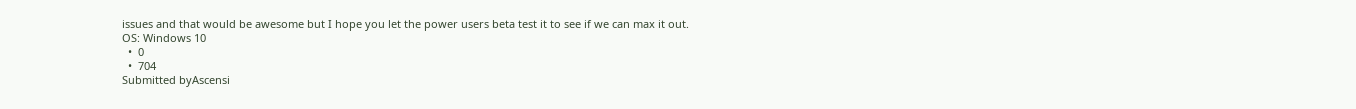issues and that would be awesome but I hope you let the power users beta test it to see if we can max it out.
OS: Windows 10
  •  0
  •  704
Submitted byAscensi